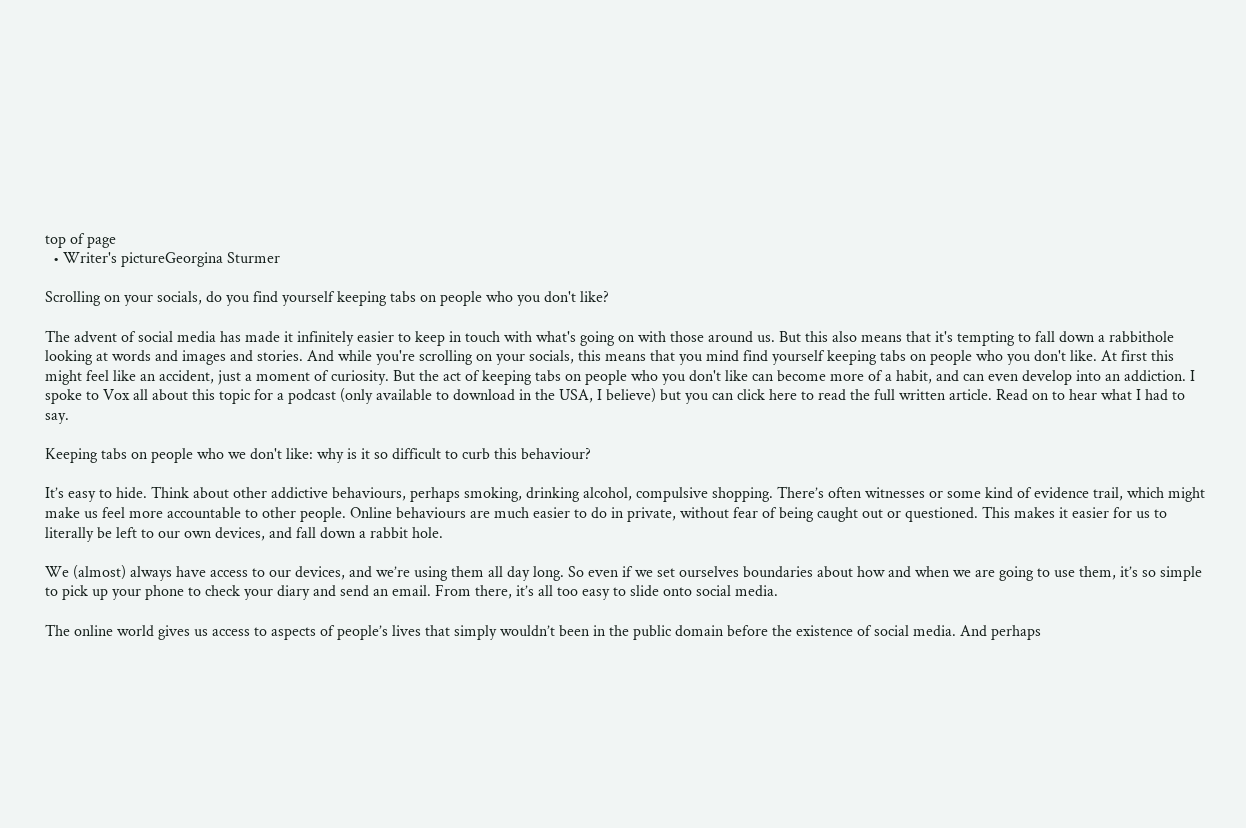top of page
  • Writer's pictureGeorgina Sturmer

Scrolling on your socials, do you find yourself keeping tabs on people who you don't like?

The advent of social media has made it infinitely easier to keep in touch with what's going on with those around us. But this also means that it's tempting to fall down a rabbithole looking at words and images and stories. And while you're scrolling on your socials, this means that you mind find yourself keeping tabs on people who you don't like. At first this might feel like an accident, just a moment of curiosity. But the act of keeping tabs on people who you don't like can become more of a habit, and can even develop into an addiction. I spoke to Vox all about this topic for a podcast (only available to download in the USA, I believe) but you can click here to read the full written article. Read on to hear what I had to say.

Keeping tabs on people who we don't like: why is it so difficult to curb this behaviour?

It’s easy to hide. Think about other addictive behaviours, perhaps smoking, drinking alcohol, compulsive shopping. There’s often witnesses or some kind of evidence trail, which might make us feel more accountable to other people. Online behaviours are much easier to do in private, without fear of being caught out or questioned. This makes it easier for us to literally be left to our own devices, and fall down a rabbit hole.

We (almost) always have access to our devices, and we’re using them all day long. So even if we set ourselves boundaries about how and when we are going to use them, it’s so simple to pick up your phone to check your diary and send an email. From there, it’s all too easy to slide onto social media.

The online world gives us access to aspects of people’s lives that simply wouldn’t been in the public domain before the existence of social media. And perhaps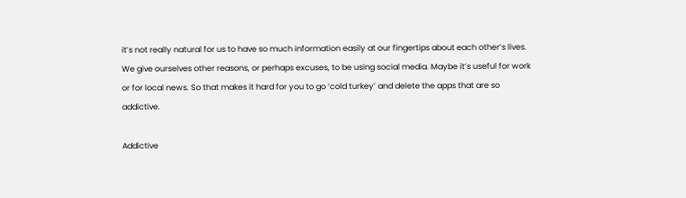it’s not really natural for us to have so much information easily at our fingertips about each other’s lives. We give ourselves other reasons, or perhaps excuses, to be using social media. Maybe it’s useful for work or for local news. So that makes it hard for you to go ‘cold turkey’ and delete the apps that are so addictive.

Addictive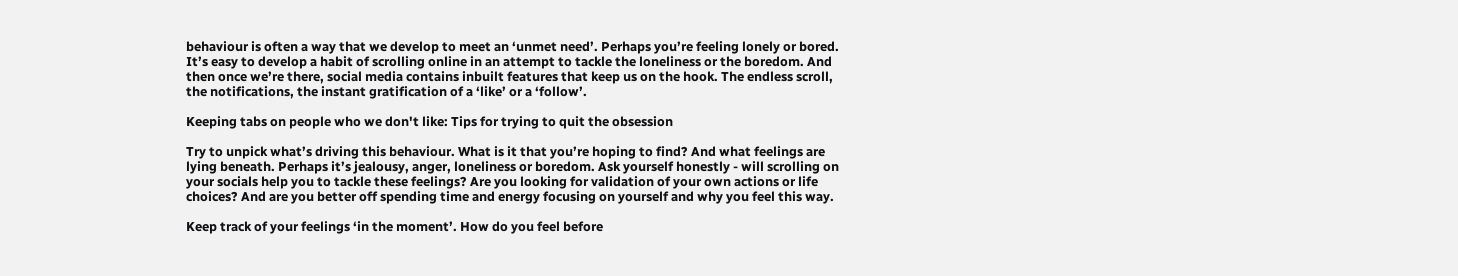behaviour is often a way that we develop to meet an ‘unmet need’. Perhaps you’re feeling lonely or bored. It’s easy to develop a habit of scrolling online in an attempt to tackle the loneliness or the boredom. And then once we’re there, social media contains inbuilt features that keep us on the hook. The endless scroll, the notifications, the instant gratification of a ‘like’ or a ‘follow’.

Keeping tabs on people who we don't like: Tips for trying to quit the obsession

Try to unpick what’s driving this behaviour. What is it that you’re hoping to find? And what feelings are lying beneath. Perhaps it’s jealousy, anger, loneliness or boredom. Ask yourself honestly - will scrolling on your socials help you to tackle these feelings? Are you looking for validation of your own actions or life choices? And are you better off spending time and energy focusing on yourself and why you feel this way.

Keep track of your feelings ‘in the moment’. How do you feel before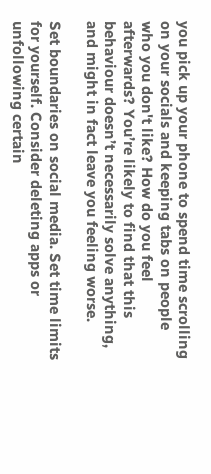you pick up your phone to spend time scrolling on your socials and keeping tabs on people who you don't like? How do you feel afterwards? You’re likely to find that this behaviour doesn’t necessarily solve anything, and might in fact leave you feeling worse.

Set boundaries on social media. Set time limits for yourself. Consider deleting apps or unfollowing certain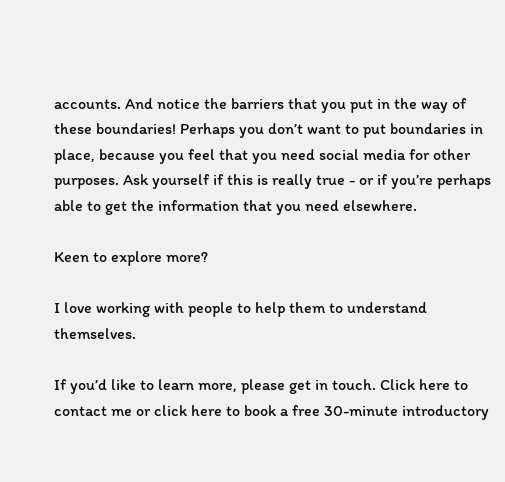accounts. And notice the barriers that you put in the way of these boundaries! Perhaps you don’t want to put boundaries in place, because you feel that you need social media for other purposes. Ask yourself if this is really true - or if you’re perhaps able to get the information that you need elsewhere.

Keen to explore more?

I love working with people to help them to understand themselves.

If you’d like to learn more, please get in touch. Click here to contact me or click here to book a free 30-minute introductory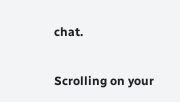chat.

Scrolling on your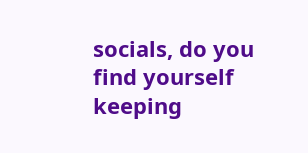socials, do you find yourself keeping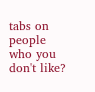tabs on people who you don't like?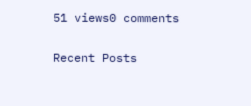51 views0 comments

Recent Posts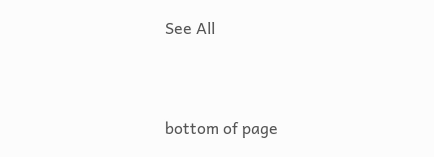See All


bottom of page